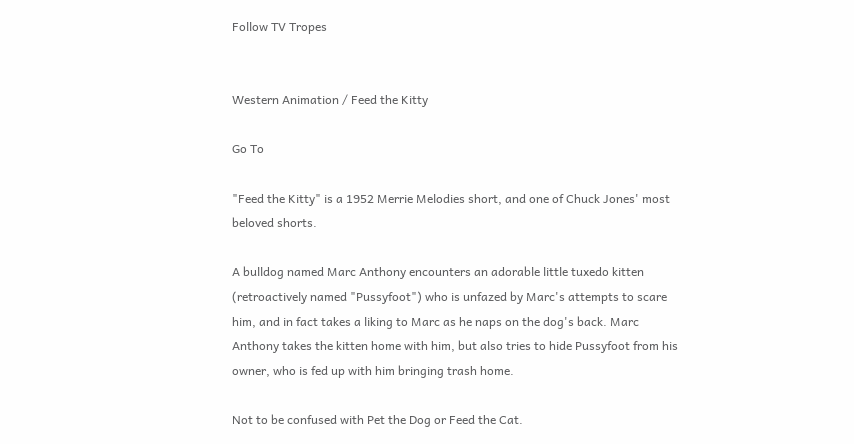Follow TV Tropes


Western Animation / Feed the Kitty

Go To

"Feed the Kitty" is a 1952 Merrie Melodies short, and one of Chuck Jones' most beloved shorts.

A bulldog named Marc Anthony encounters an adorable little tuxedo kitten (retroactively named "Pussyfoot") who is unfazed by Marc's attempts to scare him, and in fact takes a liking to Marc as he naps on the dog's back. Marc Anthony takes the kitten home with him, but also tries to hide Pussyfoot from his owner, who is fed up with him bringing trash home.

Not to be confused with Pet the Dog or Feed the Cat.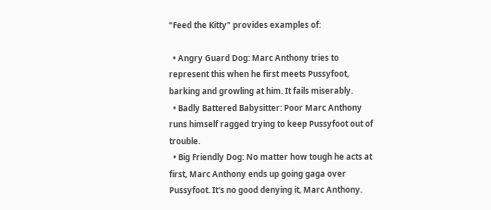"Feed the Kitty" provides examples of:

  • Angry Guard Dog: Marc Anthony tries to represent this when he first meets Pussyfoot, barking and growling at him. It fails miserably.
  • Badly Battered Babysitter: Poor Marc Anthony runs himself ragged trying to keep Pussyfoot out of trouble.
  • Big Friendly Dog: No matter how tough he acts at first, Marc Anthony ends up going gaga over Pussyfoot. It's no good denying it, Marc Anthony.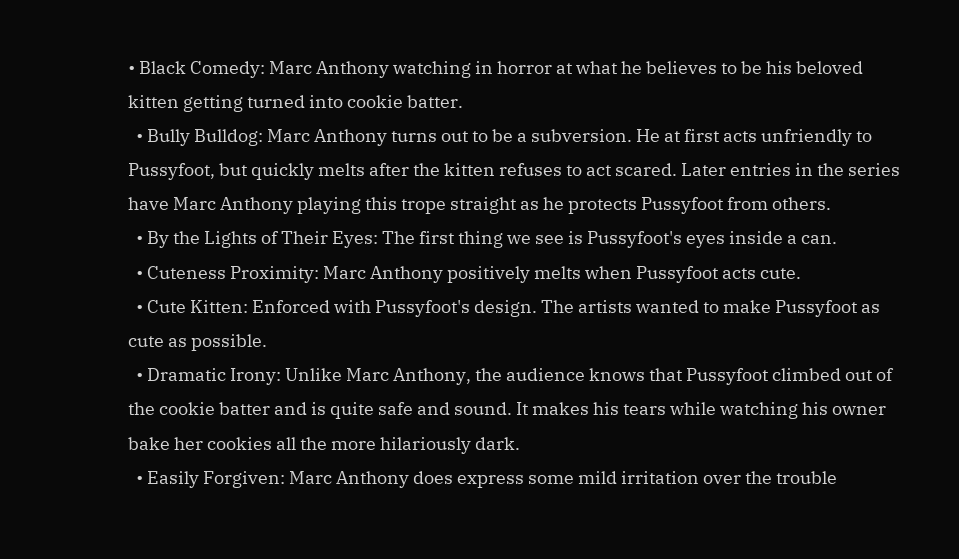• Black Comedy: Marc Anthony watching in horror at what he believes to be his beloved kitten getting turned into cookie batter.
  • Bully Bulldog: Marc Anthony turns out to be a subversion. He at first acts unfriendly to Pussyfoot, but quickly melts after the kitten refuses to act scared. Later entries in the series have Marc Anthony playing this trope straight as he protects Pussyfoot from others.
  • By the Lights of Their Eyes: The first thing we see is Pussyfoot's eyes inside a can.
  • Cuteness Proximity: Marc Anthony positively melts when Pussyfoot acts cute.
  • Cute Kitten: Enforced with Pussyfoot's design. The artists wanted to make Pussyfoot as cute as possible.
  • Dramatic Irony: Unlike Marc Anthony, the audience knows that Pussyfoot climbed out of the cookie batter and is quite safe and sound. It makes his tears while watching his owner bake her cookies all the more hilariously dark.
  • Easily Forgiven: Marc Anthony does express some mild irritation over the trouble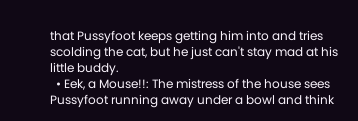that Pussyfoot keeps getting him into and tries scolding the cat, but he just can't stay mad at his little buddy.
  • Eek, a Mouse!!: The mistress of the house sees Pussyfoot running away under a bowl and think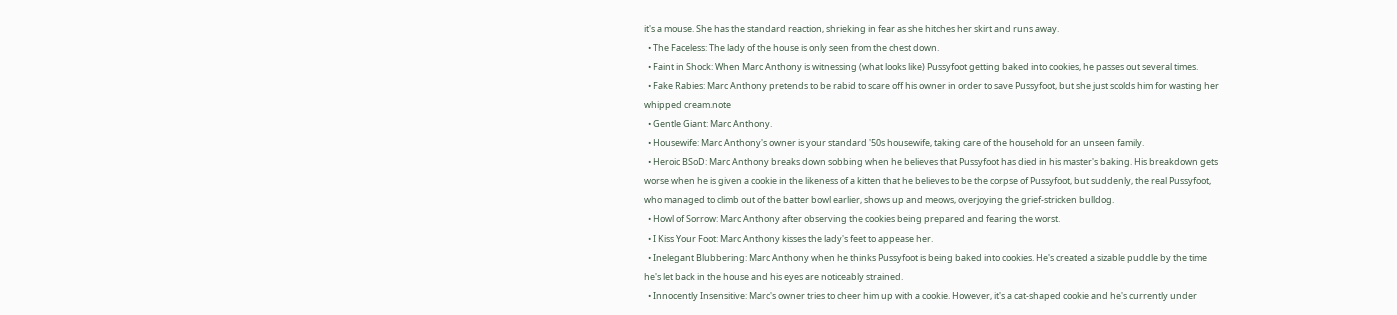it's a mouse. She has the standard reaction, shrieking in fear as she hitches her skirt and runs away.
  • The Faceless: The lady of the house is only seen from the chest down.
  • Faint in Shock: When Marc Anthony is witnessing (what looks like) Pussyfoot getting baked into cookies, he passes out several times.
  • Fake Rabies: Marc Anthony pretends to be rabid to scare off his owner in order to save Pussyfoot, but she just scolds him for wasting her whipped cream.note
  • Gentle Giant: Marc Anthony.
  • Housewife: Marc Anthony's owner is your standard '50s housewife, taking care of the household for an unseen family.
  • Heroic BSoD: Marc Anthony breaks down sobbing when he believes that Pussyfoot has died in his master's baking. His breakdown gets worse when he is given a cookie in the likeness of a kitten that he believes to be the corpse of Pussyfoot, but suddenly, the real Pussyfoot, who managed to climb out of the batter bowl earlier, shows up and meows, overjoying the grief-stricken bulldog.
  • Howl of Sorrow: Marc Anthony after observing the cookies being prepared and fearing the worst.
  • I Kiss Your Foot: Marc Anthony kisses the lady's feet to appease her.
  • Inelegant Blubbering: Marc Anthony when he thinks Pussyfoot is being baked into cookies. He's created a sizable puddle by the time he's let back in the house and his eyes are noticeably strained.
  • Innocently Insensitive: Marc's owner tries to cheer him up with a cookie. However, it's a cat-shaped cookie and he's currently under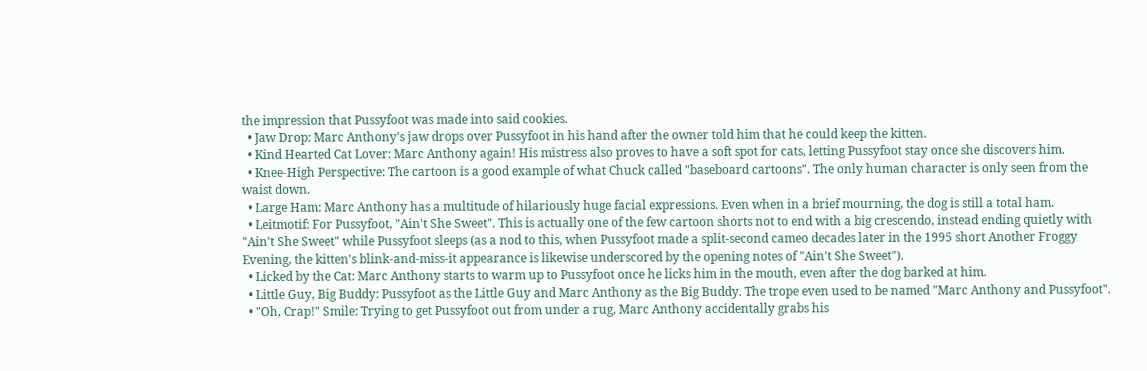the impression that Pussyfoot was made into said cookies.
  • Jaw Drop: Marc Anthony's jaw drops over Pussyfoot in his hand after the owner told him that he could keep the kitten.
  • Kind Hearted Cat Lover: Marc Anthony again! His mistress also proves to have a soft spot for cats, letting Pussyfoot stay once she discovers him.
  • Knee-High Perspective: The cartoon is a good example of what Chuck called "baseboard cartoons". The only human character is only seen from the waist down.
  • Large Ham: Marc Anthony has a multitude of hilariously huge facial expressions. Even when in a brief mourning, the dog is still a total ham.
  • Leitmotif: For Pussyfoot, "Ain't She Sweet". This is actually one of the few cartoon shorts not to end with a big crescendo, instead ending quietly with "Ain't She Sweet" while Pussyfoot sleeps (as a nod to this, when Pussyfoot made a split-second cameo decades later in the 1995 short Another Froggy Evening, the kitten's blink-and-miss-it appearance is likewise underscored by the opening notes of "Ain't She Sweet").
  • Licked by the Cat: Marc Anthony starts to warm up to Pussyfoot once he licks him in the mouth, even after the dog barked at him.
  • Little Guy, Big Buddy: Pussyfoot as the Little Guy and Marc Anthony as the Big Buddy. The trope even used to be named "Marc Anthony and Pussyfoot".
  • "Oh, Crap!" Smile: Trying to get Pussyfoot out from under a rug, Marc Anthony accidentally grabs his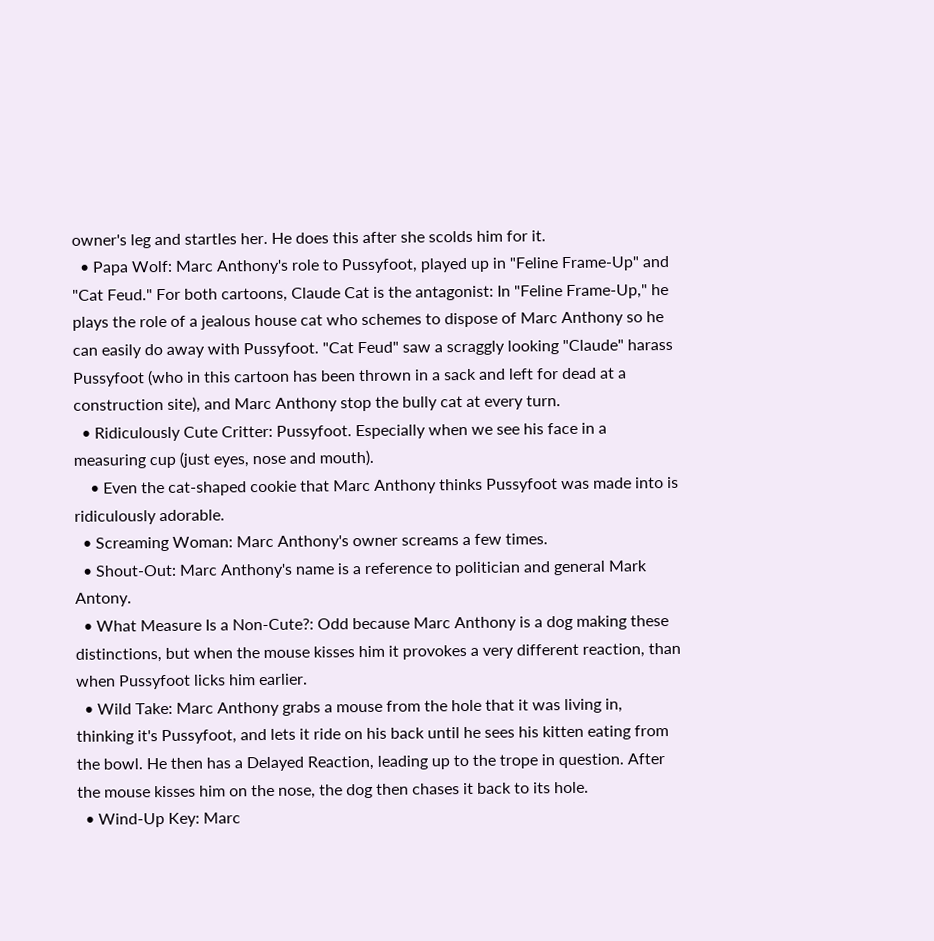owner's leg and startles her. He does this after she scolds him for it.
  • Papa Wolf: Marc Anthony's role to Pussyfoot, played up in "Feline Frame-Up" and "Cat Feud." For both cartoons, Claude Cat is the antagonist: In "Feline Frame-Up," he plays the role of a jealous house cat who schemes to dispose of Marc Anthony so he can easily do away with Pussyfoot. "Cat Feud" saw a scraggly looking "Claude" harass Pussyfoot (who in this cartoon has been thrown in a sack and left for dead at a construction site), and Marc Anthony stop the bully cat at every turn.
  • Ridiculously Cute Critter: Pussyfoot. Especially when we see his face in a measuring cup (just eyes, nose and mouth).
    • Even the cat-shaped cookie that Marc Anthony thinks Pussyfoot was made into is ridiculously adorable.
  • Screaming Woman: Marc Anthony's owner screams a few times.
  • Shout-Out: Marc Anthony's name is a reference to politician and general Mark Antony.
  • What Measure Is a Non-Cute?: Odd because Marc Anthony is a dog making these distinctions, but when the mouse kisses him it provokes a very different reaction, than when Pussyfoot licks him earlier.
  • Wild Take: Marc Anthony grabs a mouse from the hole that it was living in, thinking it's Pussyfoot, and lets it ride on his back until he sees his kitten eating from the bowl. He then has a Delayed Reaction, leading up to the trope in question. After the mouse kisses him on the nose, the dog then chases it back to its hole.
  • Wind-Up Key: Marc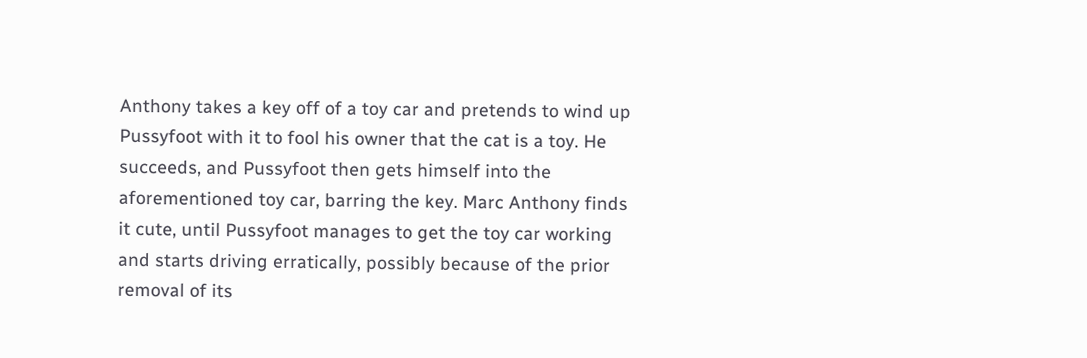Anthony takes a key off of a toy car and pretends to wind up Pussyfoot with it to fool his owner that the cat is a toy. He succeeds, and Pussyfoot then gets himself into the aforementioned toy car, barring the key. Marc Anthony finds it cute, until Pussyfoot manages to get the toy car working and starts driving erratically, possibly because of the prior removal of its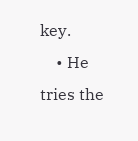key.
    • He tries the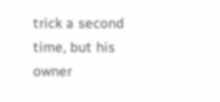trick a second time, but his owner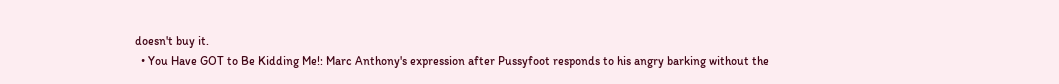doesn't buy it.
  • You Have GOT to Be Kidding Me!: Marc Anthony's expression after Pussyfoot responds to his angry barking without the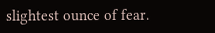slightest ounce of fear.